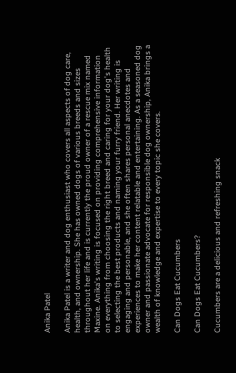Anika Patel

Anika Patel is a writer and dog enthusiast who covers all aspects of dog care, health, and ownership. She has owned dogs of various breeds and sizes throughout her life and is currently the proud owner of a rescue mix named Maxine. Anika's writing is focused on providing comprehensive information on everything from choosing the right breed and caring for your dog's health to selecting the best products and naming your furry friend. Her writing is engaging and personable, and she often shares personal anecdotes and experiences to make her content relatable and entertaining. As a seasoned dog owner and passionate advocate for responsible dog ownership, Anika brings a wealth of knowledge and expertise to every topic she covers.

Can Dogs Eat Cucumbers

Can Dogs Eat Cucumbers?

Cucumbers are a delicious and refreshing snack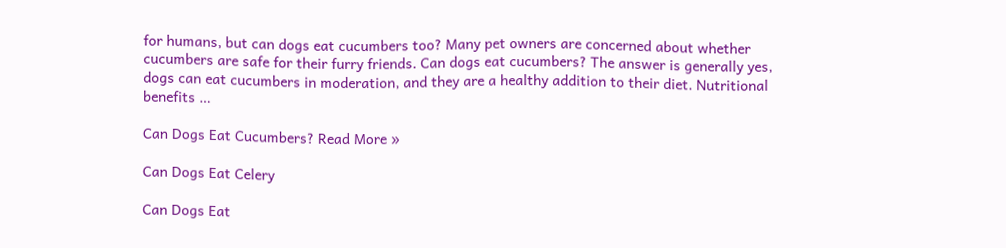for humans, but can dogs eat cucumbers too? Many pet owners are concerned about whether cucumbers are safe for their furry friends. Can dogs eat cucumbers? The answer is generally yes, dogs can eat cucumbers in moderation, and they are a healthy addition to their diet. Nutritional benefits …

Can Dogs Eat Cucumbers? Read More »

Can Dogs Eat Celery

Can Dogs Eat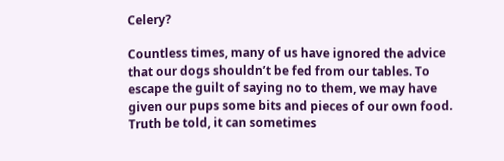Celery?

Countless times, many of us have ignored the advice that our dogs shouldn’t be fed from our tables. To escape the guilt of saying no to them, we may have given our pups some bits and pieces of our own food. Truth be told, it can sometimes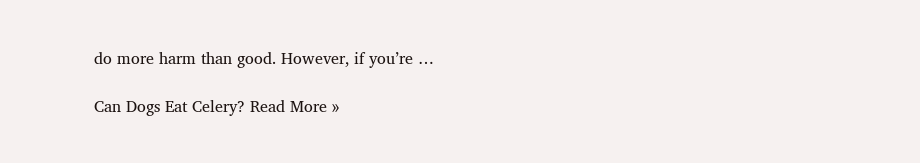do more harm than good. However, if you’re …

Can Dogs Eat Celery? Read More »